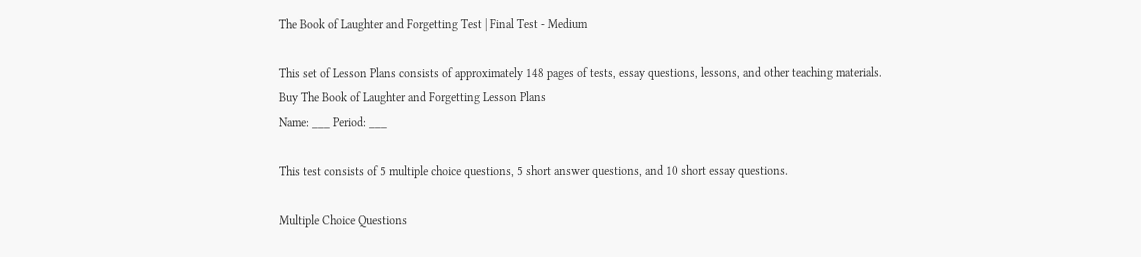The Book of Laughter and Forgetting Test | Final Test - Medium

This set of Lesson Plans consists of approximately 148 pages of tests, essay questions, lessons, and other teaching materials.
Buy The Book of Laughter and Forgetting Lesson Plans
Name: ___ Period: ___

This test consists of 5 multiple choice questions, 5 short answer questions, and 10 short essay questions.

Multiple Choice Questions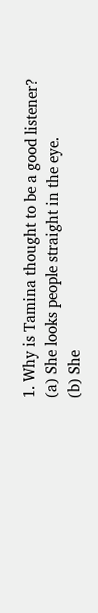1. Why is Tamina thought to be a good listener?
(a) She looks people straight in the eye.
(b) She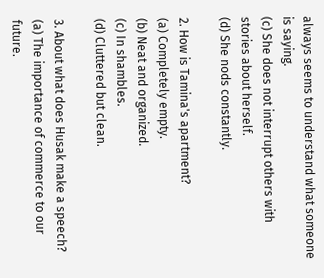always seems to understand what someone is saying.
(c) She does not interrupt others with stories about herself.
(d) She nods constantly.

2. How is Tamina's apartment?
(a) Completely empty.
(b) Neat and organized.
(c) In shambles.
(d) Cluttered but clean.

3. About what does Husak make a speech?
(a) The importance of commerce to our future.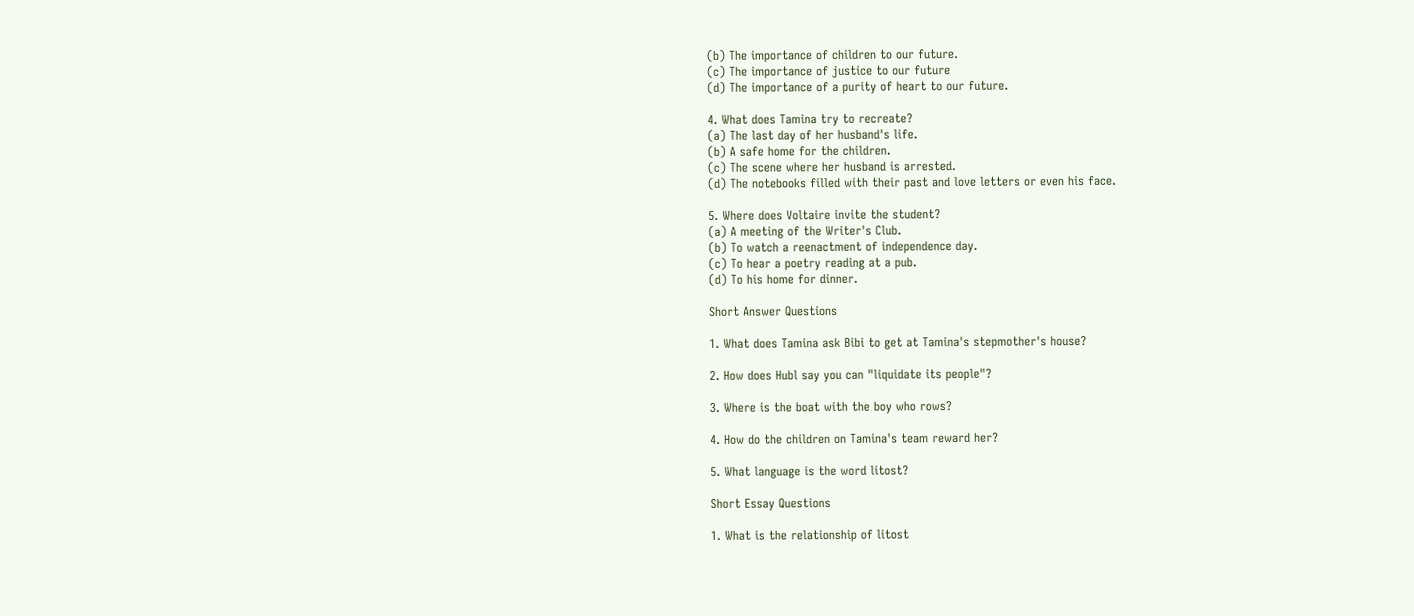(b) The importance of children to our future.
(c) The importance of justice to our future
(d) The importance of a purity of heart to our future.

4. What does Tamina try to recreate?
(a) The last day of her husband's life.
(b) A safe home for the children.
(c) The scene where her husband is arrested.
(d) The notebooks filled with their past and love letters or even his face.

5. Where does Voltaire invite the student?
(a) A meeting of the Writer's Club.
(b) To watch a reenactment of independence day.
(c) To hear a poetry reading at a pub.
(d) To his home for dinner.

Short Answer Questions

1. What does Tamina ask Bibi to get at Tamina's stepmother's house?

2. How does Hubl say you can "liquidate its people"?

3. Where is the boat with the boy who rows?

4. How do the children on Tamina's team reward her?

5. What language is the word litost?

Short Essay Questions

1. What is the relationship of litost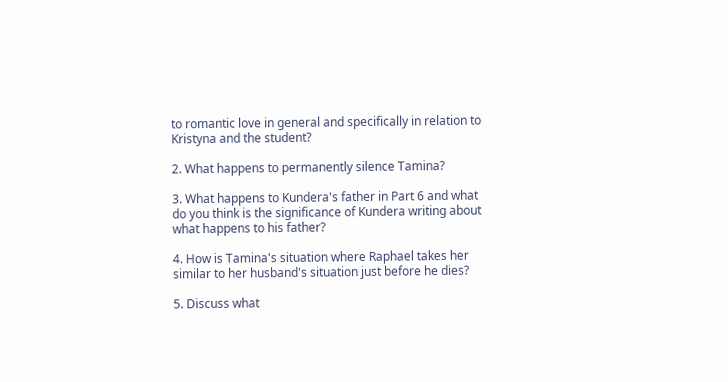to romantic love in general and specifically in relation to Kristyna and the student?

2. What happens to permanently silence Tamina?

3. What happens to Kundera's father in Part 6 and what do you think is the significance of Kundera writing about what happens to his father?

4. How is Tamina's situation where Raphael takes her similar to her husband's situation just before he dies?

5. Discuss what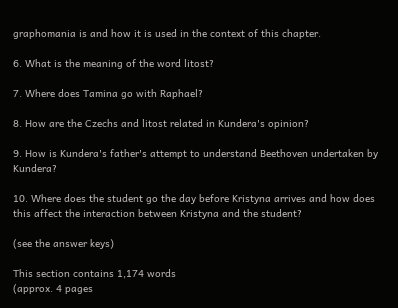graphomania is and how it is used in the context of this chapter.

6. What is the meaning of the word litost?

7. Where does Tamina go with Raphael?

8. How are the Czechs and litost related in Kundera's opinion?

9. How is Kundera's father's attempt to understand Beethoven undertaken by Kundera?

10. Where does the student go the day before Kristyna arrives and how does this affect the interaction between Kristyna and the student?

(see the answer keys)

This section contains 1,174 words
(approx. 4 pages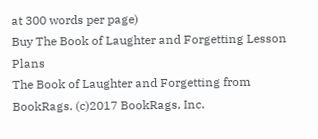at 300 words per page)
Buy The Book of Laughter and Forgetting Lesson Plans
The Book of Laughter and Forgetting from BookRags. (c)2017 BookRags, Inc.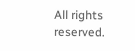All rights reserved.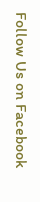Follow Us on Facebook